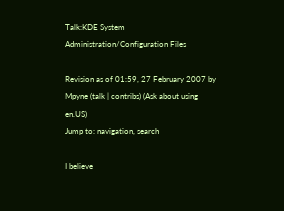Talk:KDE System Administration/Configuration Files

Revision as of 01:59, 27 February 2007 by Mpyne (talk | contribs) (Ask about using en.US)
Jump to: navigation, search

I believe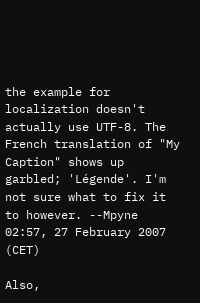the example for localization doesn't actually use UTF-8. The French translation of "My Caption" shows up garbled; 'Légende'. I'm not sure what to fix it to however. --Mpyne 02:57, 27 February 2007 (CET)

Also,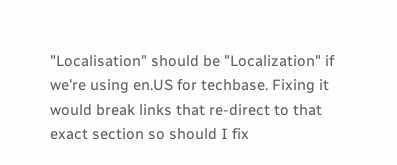"Localisation" should be "Localization" if we're using en.US for techbase. Fixing it would break links that re-direct to that exact section so should I fix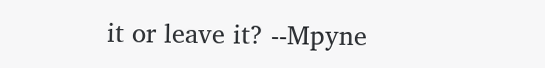it or leave it? --Mpyne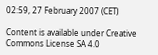02:59, 27 February 2007 (CET)

Content is available under Creative Commons License SA 4.0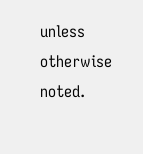unless otherwise noted.